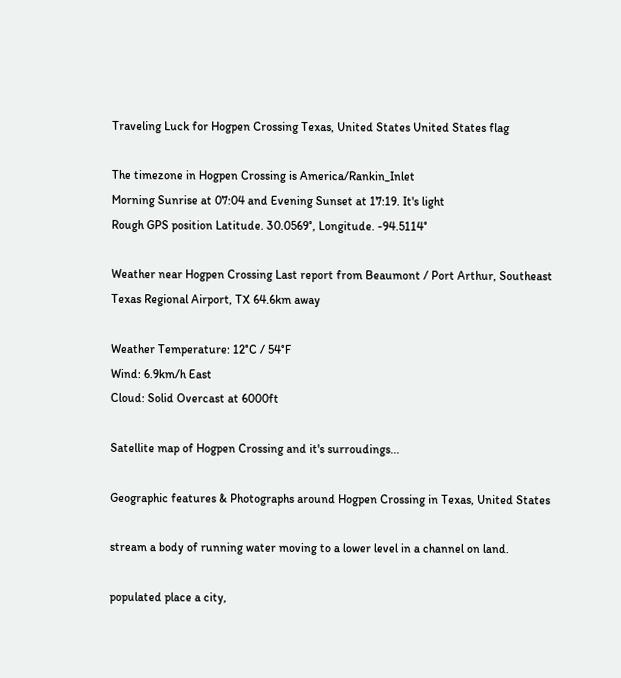Traveling Luck for Hogpen Crossing Texas, United States United States flag

The timezone in Hogpen Crossing is America/Rankin_Inlet
Morning Sunrise at 07:04 and Evening Sunset at 17:19. It's light
Rough GPS position Latitude. 30.0569°, Longitude. -94.5114°

Weather near Hogpen Crossing Last report from Beaumont / Port Arthur, Southeast Texas Regional Airport, TX 64.6km away

Weather Temperature: 12°C / 54°F
Wind: 6.9km/h East
Cloud: Solid Overcast at 6000ft

Satellite map of Hogpen Crossing and it's surroudings...

Geographic features & Photographs around Hogpen Crossing in Texas, United States

stream a body of running water moving to a lower level in a channel on land.

populated place a city,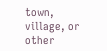town, village, or other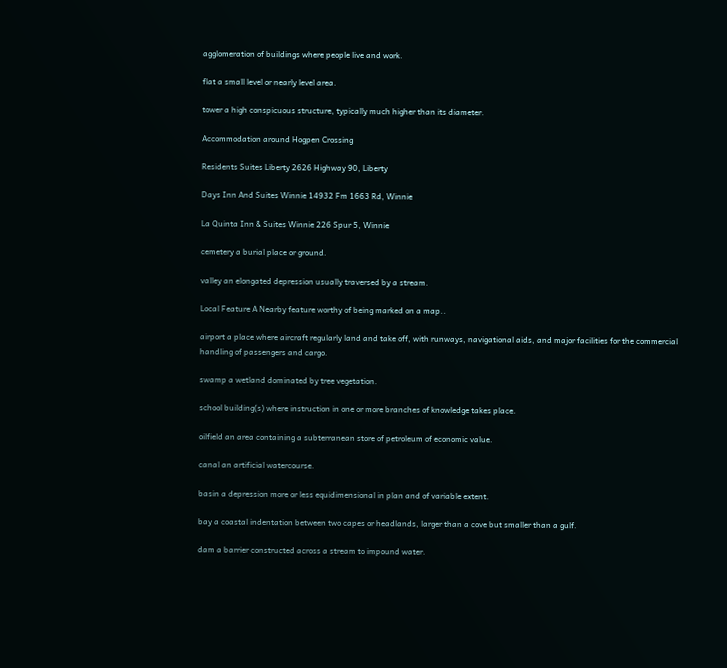agglomeration of buildings where people live and work.

flat a small level or nearly level area.

tower a high conspicuous structure, typically much higher than its diameter.

Accommodation around Hogpen Crossing

Residents Suites Liberty 2626 Highway 90, Liberty

Days Inn And Suites Winnie 14932 Fm 1663 Rd, Winnie

La Quinta Inn & Suites Winnie 226 Spur 5, Winnie

cemetery a burial place or ground.

valley an elongated depression usually traversed by a stream.

Local Feature A Nearby feature worthy of being marked on a map..

airport a place where aircraft regularly land and take off, with runways, navigational aids, and major facilities for the commercial handling of passengers and cargo.

swamp a wetland dominated by tree vegetation.

school building(s) where instruction in one or more branches of knowledge takes place.

oilfield an area containing a subterranean store of petroleum of economic value.

canal an artificial watercourse.

basin a depression more or less equidimensional in plan and of variable extent.

bay a coastal indentation between two capes or headlands, larger than a cove but smaller than a gulf.

dam a barrier constructed across a stream to impound water.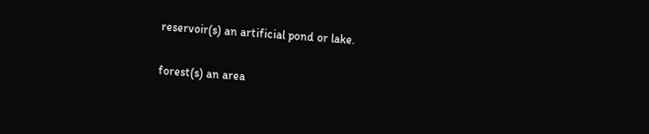reservoir(s) an artificial pond or lake.

forest(s) an area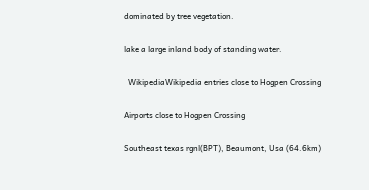dominated by tree vegetation.

lake a large inland body of standing water.

  WikipediaWikipedia entries close to Hogpen Crossing

Airports close to Hogpen Crossing

Southeast texas rgnl(BPT), Beaumont, Usa (64.6km)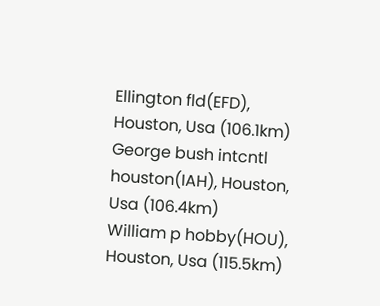Ellington fld(EFD), Houston, Usa (106.1km)
George bush intcntl houston(IAH), Houston, Usa (106.4km)
William p hobby(HOU), Houston, Usa (115.5km)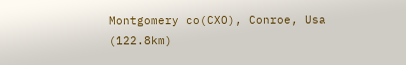Montgomery co(CXO), Conroe, Usa (122.8km)